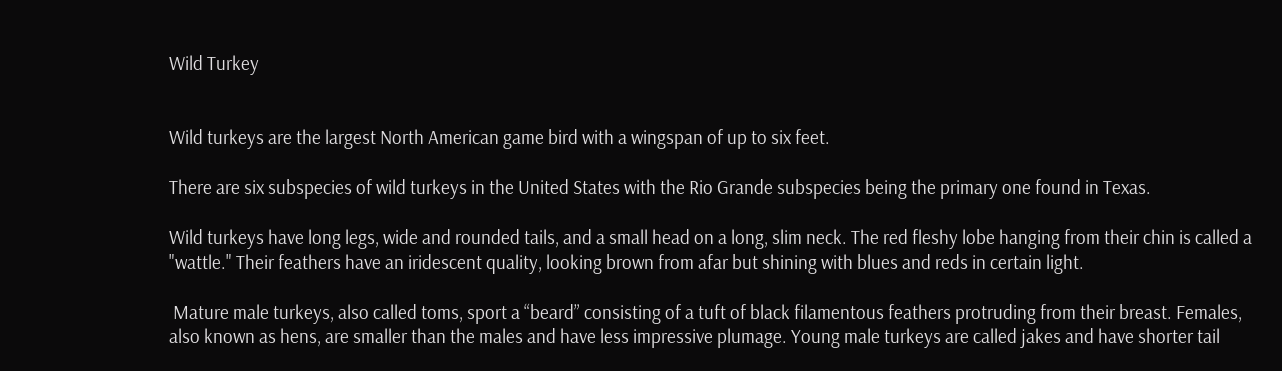Wild Turkey


Wild turkeys are the largest North American game bird with a wingspan of up to six feet.

There are six subspecies of wild turkeys in the United States with the Rio Grande subspecies being the primary one found in Texas.

Wild turkeys have long legs, wide and rounded tails, and a small head on a long, slim neck. The red fleshy lobe hanging from their chin is called a "wattle." Their feathers have an iridescent quality, looking brown from afar but shining with blues and reds in certain light.

 Mature male turkeys, also called toms, sport a “beard” consisting of a tuft of black filamentous feathers protruding from their breast. Females, also known as hens, are smaller than the males and have less impressive plumage. Young male turkeys are called jakes and have shorter tail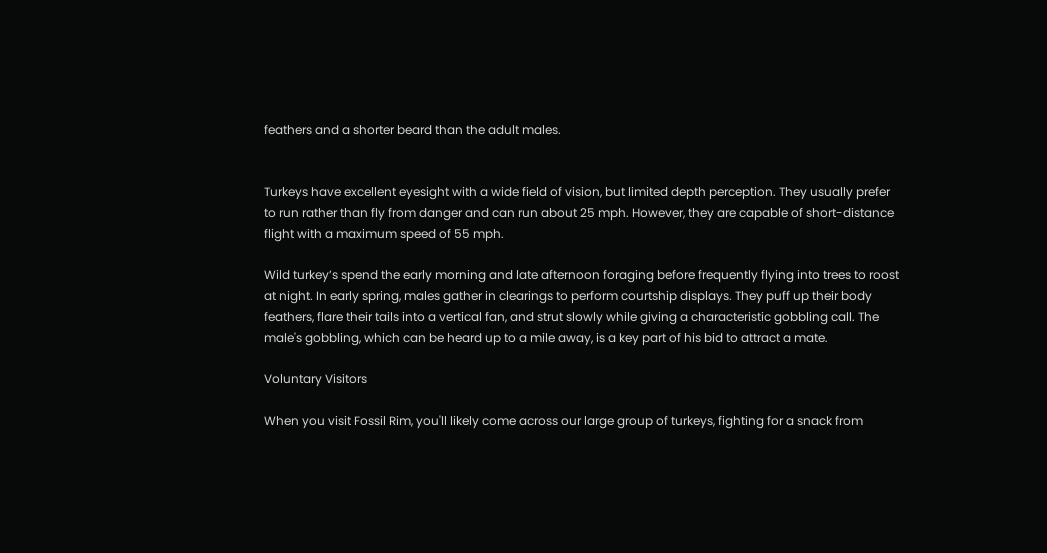feathers and a shorter beard than the adult males.


Turkeys have excellent eyesight with a wide field of vision, but limited depth perception. They usually prefer to run rather than fly from danger and can run about 25 mph. However, they are capable of short-distance flight with a maximum speed of 55 mph.

Wild turkey’s spend the early morning and late afternoon foraging before frequently flying into trees to roost at night. In early spring, males gather in clearings to perform courtship displays. They puff up their body feathers, flare their tails into a vertical fan, and strut slowly while giving a characteristic gobbling call. The male's gobbling, which can be heard up to a mile away, is a key part of his bid to attract a mate.

Voluntary Visitors

When you visit Fossil Rim, you'll likely come across our large group of turkeys, fighting for a snack from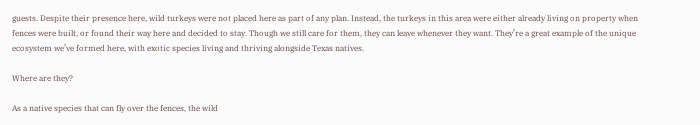guests. Despite their presence here, wild turkeys were not placed here as part of any plan. Instead, the turkeys in this area were either already living on property when fences were built, or found their way here and decided to stay. Though we still care for them, they can leave whenever they want. They’re a great example of the unique ecosystem we’ve formed here, with exotic species living and thriving alongside Texas natives.

Where are they?

As a native species that can fly over the fences, the wild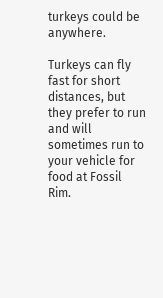turkeys could be anywhere.

Turkeys can fly fast for short distances, but they prefer to run and will sometimes run to your vehicle for food at Fossil Rim.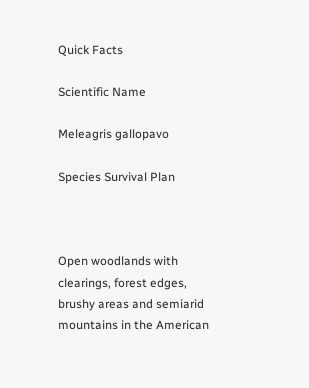Quick Facts

Scientific Name

Meleagris gallopavo

Species Survival Plan



Open woodlands with clearings, forest edges, brushy areas and semiarid mountains in the American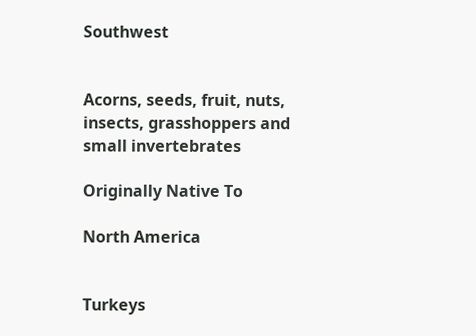Southwest


Acorns, seeds, fruit, nuts, insects, grasshoppers and small invertebrates

Originally Native To

North America


Turkeys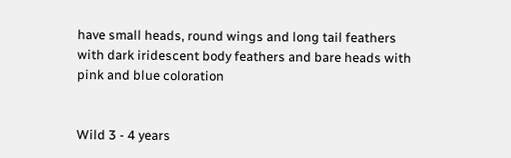have small heads, round wings and long tail feathers with dark iridescent body feathers and bare heads with pink and blue coloration


Wild 3 - 4 years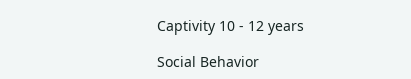Captivity 10 - 12 years

Social Behavior